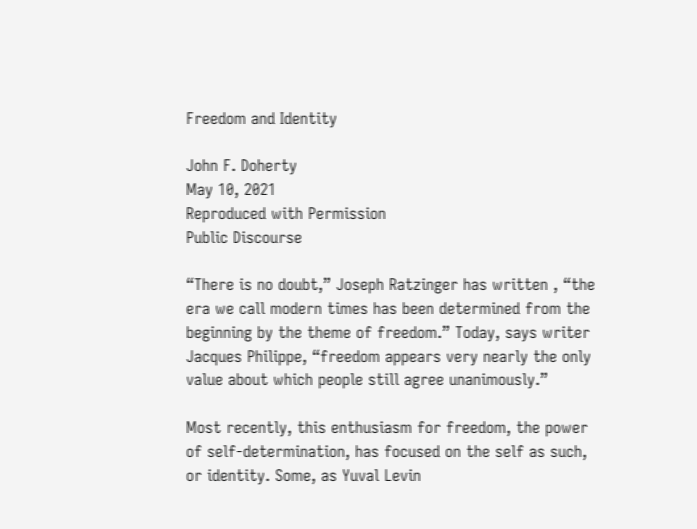Freedom and Identity

John F. Doherty
May 10, 2021
Reproduced with Permission
Public Discourse

“There is no doubt,” Joseph Ratzinger has written , “the era we call modern times has been determined from the beginning by the theme of freedom.” Today, says writer Jacques Philippe, “freedom appears very nearly the only value about which people still agree unanimously.”

Most recently, this enthusiasm for freedom, the power of self-determination, has focused on the self as such, or identity. Some, as Yuval Levin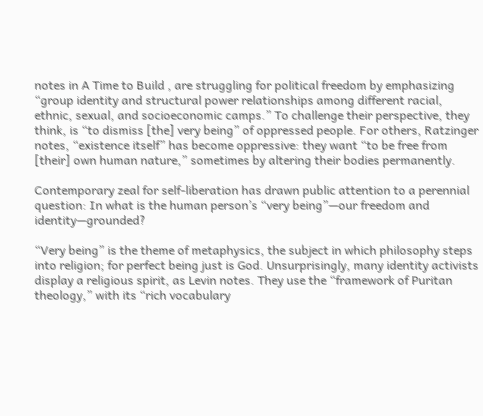notes in A Time to Build , are struggling for political freedom by emphasizing “group identity and structural power relationships among different racial, ethnic, sexual, and socioeconomic camps.” To challenge their perspective, they think, is “to dismiss [the] very being” of oppressed people. For others, Ratzinger notes, “existence itself” has become oppressive: they want “to be free from [their] own human nature,” sometimes by altering their bodies permanently.

Contemporary zeal for self-liberation has drawn public attention to a perennial question: In what is the human person’s “very being”—our freedom and identity—grounded?

“Very being” is the theme of metaphysics, the subject in which philosophy steps into religion; for perfect being just is God. Unsurprisingly, many identity activists display a religious spirit, as Levin notes. They use the “framework of Puritan theology,” with its “rich vocabulary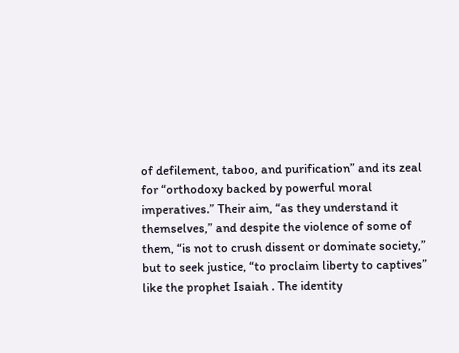of defilement, taboo, and purification” and its zeal for “orthodoxy backed by powerful moral imperatives.” Their aim, “as they understand it themselves,” and despite the violence of some of them, “is not to crush dissent or dominate society,” but to seek justice, “to proclaim liberty to captives” like the prophet Isaiah . The identity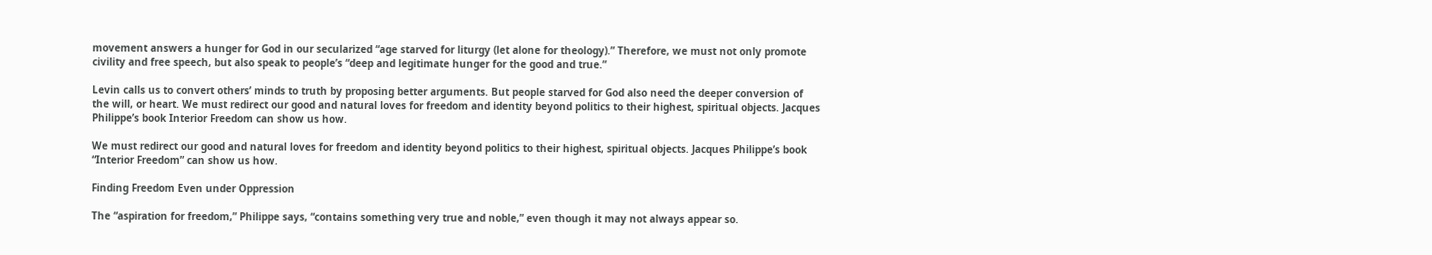movement answers a hunger for God in our secularized “age starved for liturgy (let alone for theology).” Therefore, we must not only promote civility and free speech, but also speak to people’s “deep and legitimate hunger for the good and true.”

Levin calls us to convert others’ minds to truth by proposing better arguments. But people starved for God also need the deeper conversion of the will, or heart. We must redirect our good and natural loves for freedom and identity beyond politics to their highest, spiritual objects. Jacques Philippe’s book Interior Freedom can show us how.

We must redirect our good and natural loves for freedom and identity beyond politics to their highest, spiritual objects. Jacques Philippe’s book “Interior Freedom” can show us how.

Finding Freedom Even under Oppression

The “aspiration for freedom,” Philippe says, “contains something very true and noble,” even though it may not always appear so.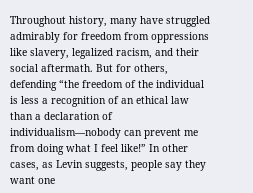Throughout history, many have struggled admirably for freedom from oppressions like slavery, legalized racism, and their social aftermath. But for others, defending “the freedom of the individual is less a recognition of an ethical law than a declaration of individualism—nobody can prevent me from doing what I feel like!” In other cases, as Levin suggests, people say they want one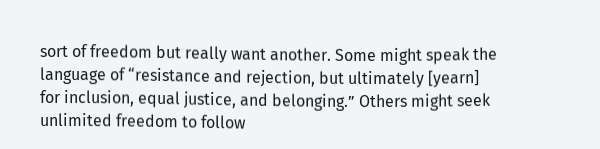sort of freedom but really want another. Some might speak the language of “resistance and rejection, but ultimately [yearn] for inclusion, equal justice, and belonging.” Others might seek unlimited freedom to follow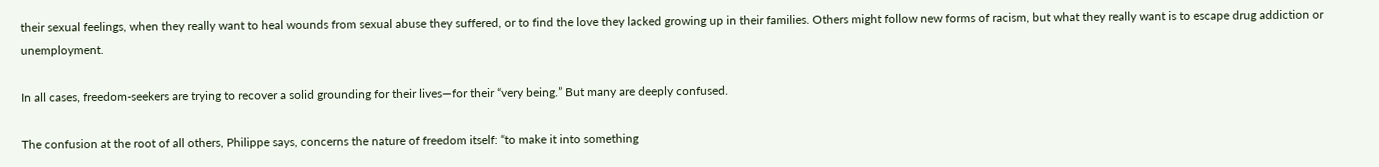their sexual feelings, when they really want to heal wounds from sexual abuse they suffered, or to find the love they lacked growing up in their families. Others might follow new forms of racism, but what they really want is to escape drug addiction or unemployment.

In all cases, freedom-seekers are trying to recover a solid grounding for their lives—for their “very being.” But many are deeply confused.

The confusion at the root of all others, Philippe says, concerns the nature of freedom itself: “to make it into something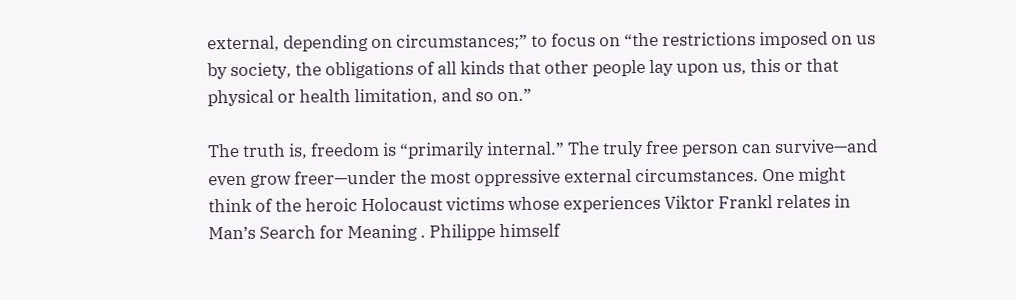external, depending on circumstances;” to focus on “the restrictions imposed on us by society, the obligations of all kinds that other people lay upon us, this or that physical or health limitation, and so on.”

The truth is, freedom is “primarily internal.” The truly free person can survive—and even grow freer—under the most oppressive external circumstances. One might think of the heroic Holocaust victims whose experiences Viktor Frankl relates in Man’s Search for Meaning . Philippe himself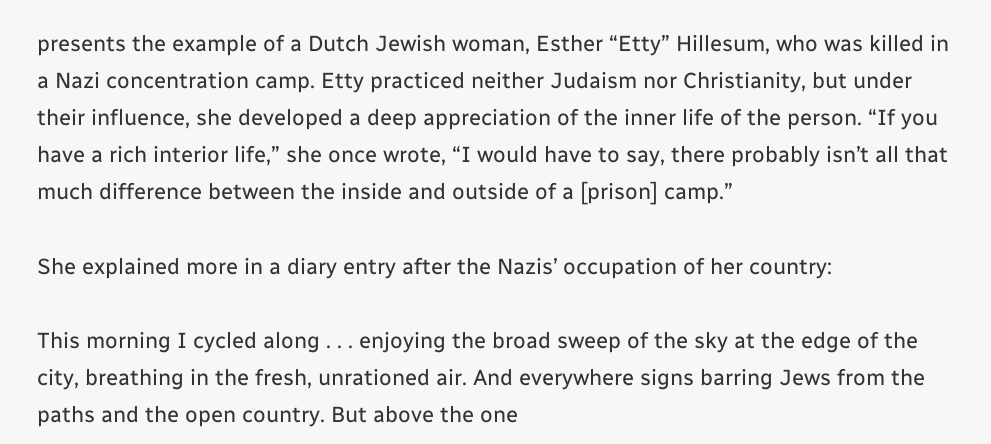presents the example of a Dutch Jewish woman, Esther “Etty” Hillesum, who was killed in a Nazi concentration camp. Etty practiced neither Judaism nor Christianity, but under their influence, she developed a deep appreciation of the inner life of the person. “If you have a rich interior life,” she once wrote, “I would have to say, there probably isn’t all that much difference between the inside and outside of a [prison] camp.”

She explained more in a diary entry after the Nazis’ occupation of her country:

This morning I cycled along . . . enjoying the broad sweep of the sky at the edge of the city, breathing in the fresh, unrationed air. And everywhere signs barring Jews from the paths and the open country. But above the one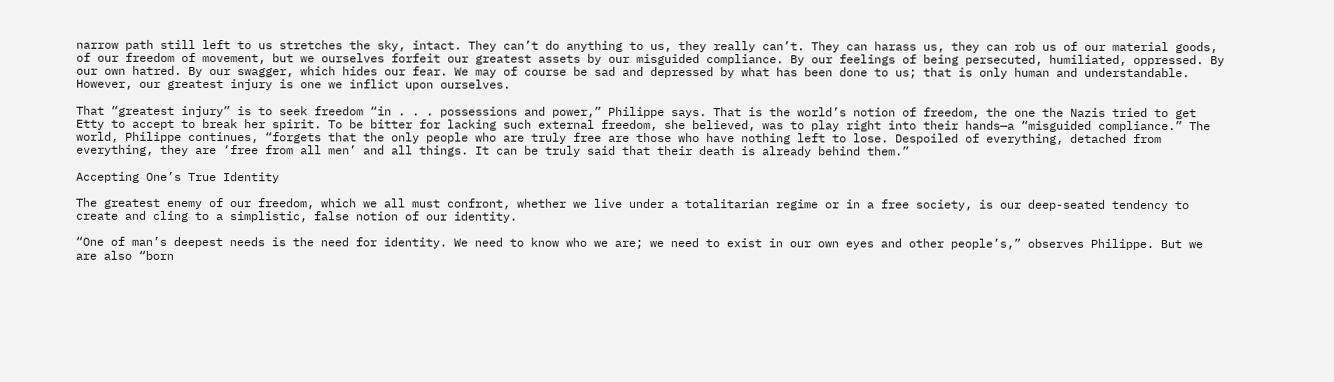narrow path still left to us stretches the sky, intact. They can’t do anything to us, they really can’t. They can harass us, they can rob us of our material goods, of our freedom of movement, but we ourselves forfeit our greatest assets by our misguided compliance. By our feelings of being persecuted, humiliated, oppressed. By our own hatred. By our swagger, which hides our fear. We may of course be sad and depressed by what has been done to us; that is only human and understandable. However, our greatest injury is one we inflict upon ourselves.

That “greatest injury” is to seek freedom “in . . . possessions and power,” Philippe says. That is the world’s notion of freedom, the one the Nazis tried to get Etty to accept to break her spirit. To be bitter for lacking such external freedom, she believed, was to play right into their hands—a “misguided compliance.” The world, Philippe continues, “forgets that the only people who are truly free are those who have nothing left to lose. Despoiled of everything, detached from everything, they are ‘free from all men’ and all things. It can be truly said that their death is already behind them.”

Accepting One’s True Identity

The greatest enemy of our freedom, which we all must confront, whether we live under a totalitarian regime or in a free society, is our deep-seated tendency to create and cling to a simplistic, false notion of our identity.

“One of man’s deepest needs is the need for identity. We need to know who we are; we need to exist in our own eyes and other people’s,” observes Philippe. But we are also “born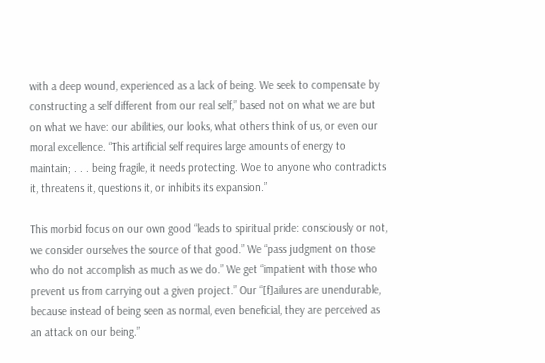with a deep wound, experienced as a lack of being. We seek to compensate by constructing a self different from our real self,” based not on what we are but on what we have: our abilities, our looks, what others think of us, or even our moral excellence. “This artificial self requires large amounts of energy to maintain; . . . being fragile, it needs protecting. Woe to anyone who contradicts it, threatens it, questions it, or inhibits its expansion.”

This morbid focus on our own good “leads to spiritual pride: consciously or not, we consider ourselves the source of that good.” We “pass judgment on those who do not accomplish as much as we do.” We get “impatient with those who prevent us from carrying out a given project.” Our “[f]ailures are unendurable, because instead of being seen as normal, even beneficial, they are perceived as an attack on our being.”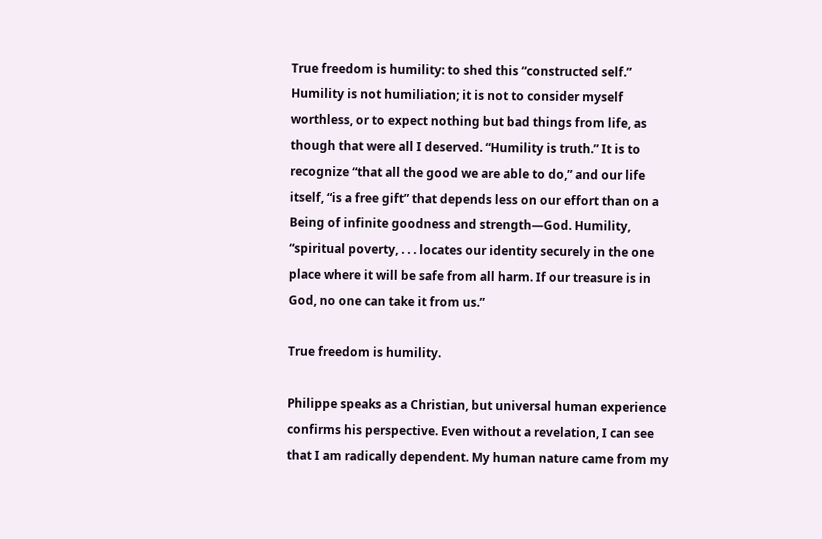True freedom is humility: to shed this “constructed self.” Humility is not humiliation; it is not to consider myself worthless, or to expect nothing but bad things from life, as though that were all I deserved. “Humility is truth.” It is to recognize “that all the good we are able to do,” and our life itself, “is a free gift” that depends less on our effort than on a Being of infinite goodness and strength—God. Humility, “spiritual poverty, . . . locates our identity securely in the one place where it will be safe from all harm. If our treasure is in God, no one can take it from us.”

True freedom is humility.

Philippe speaks as a Christian, but universal human experience confirms his perspective. Even without a revelation, I can see that I am radically dependent. My human nature came from my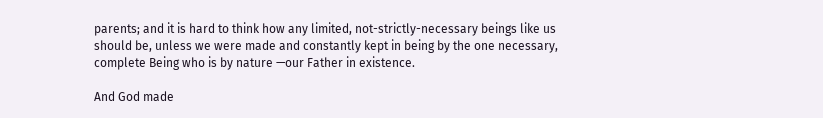parents; and it is hard to think how any limited, not-strictly-necessary beings like us should be, unless we were made and constantly kept in being by the one necessary, complete Being who is by nature —our Father in existence.

And God made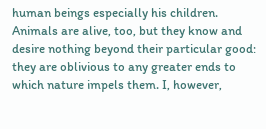human beings especially his children. Animals are alive, too, but they know and desire nothing beyond their particular good: they are oblivious to any greater ends to which nature impels them. I, however,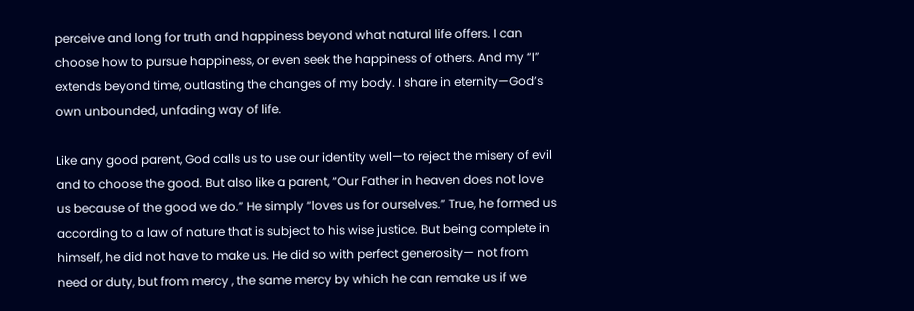perceive and long for truth and happiness beyond what natural life offers. I can choose how to pursue happiness, or even seek the happiness of others. And my “I” extends beyond time, outlasting the changes of my body. I share in eternity—God’s own unbounded, unfading way of life.

Like any good parent, God calls us to use our identity well—to reject the misery of evil and to choose the good. But also like a parent, “Our Father in heaven does not love us because of the good we do.” He simply “loves us for ourselves.” True, he formed us according to a law of nature that is subject to his wise justice. But being complete in himself, he did not have to make us. He did so with perfect generosity— not from need or duty, but from mercy , the same mercy by which he can remake us if we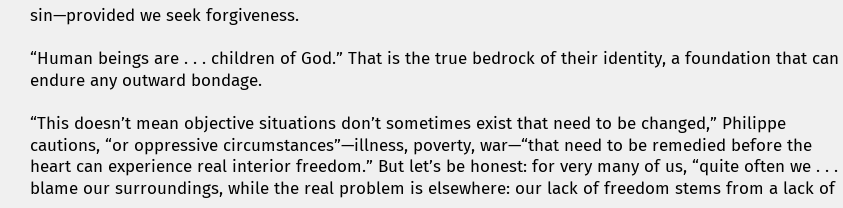sin—provided we seek forgiveness.

“Human beings are . . . children of God.” That is the true bedrock of their identity, a foundation that can endure any outward bondage.

“This doesn’t mean objective situations don’t sometimes exist that need to be changed,” Philippe cautions, “or oppressive circumstances”—illness, poverty, war—“that need to be remedied before the heart can experience real interior freedom.” But let’s be honest: for very many of us, “quite often we . . . blame our surroundings, while the real problem is elsewhere: our lack of freedom stems from a lack of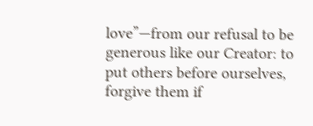love”—from our refusal to be generous like our Creator: to put others before ourselves, forgive them if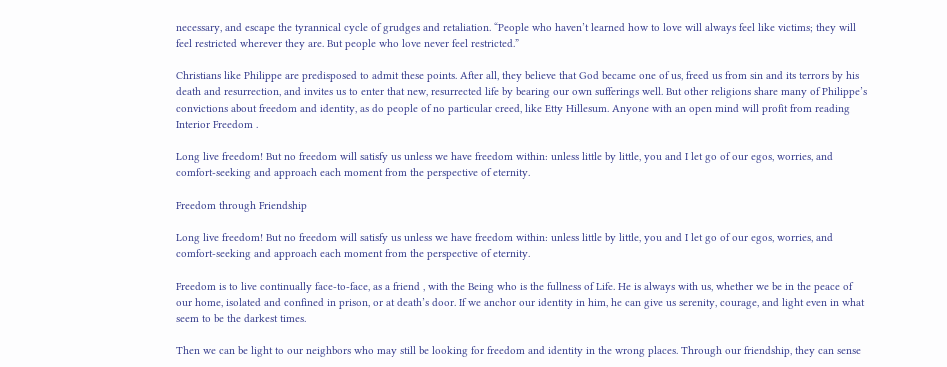necessary, and escape the tyrannical cycle of grudges and retaliation. “People who haven’t learned how to love will always feel like victims; they will feel restricted wherever they are. But people who love never feel restricted.”

Christians like Philippe are predisposed to admit these points. After all, they believe that God became one of us, freed us from sin and its terrors by his death and resurrection, and invites us to enter that new, resurrected life by bearing our own sufferings well. But other religions share many of Philippe’s convictions about freedom and identity, as do people of no particular creed, like Etty Hillesum. Anyone with an open mind will profit from reading Interior Freedom .

Long live freedom! But no freedom will satisfy us unless we have freedom within: unless little by little, you and I let go of our egos, worries, and comfort-seeking and approach each moment from the perspective of eternity.

Freedom through Friendship

Long live freedom! But no freedom will satisfy us unless we have freedom within: unless little by little, you and I let go of our egos, worries, and comfort-seeking and approach each moment from the perspective of eternity.

Freedom is to live continually face-to-face, as a friend , with the Being who is the fullness of Life. He is always with us, whether we be in the peace of our home, isolated and confined in prison, or at death’s door. If we anchor our identity in him, he can give us serenity, courage, and light even in what seem to be the darkest times.

Then we can be light to our neighbors who may still be looking for freedom and identity in the wrong places. Through our friendship, they can sense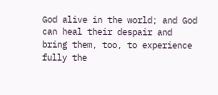God alive in the world; and God can heal their despair and bring them, too, to experience fully the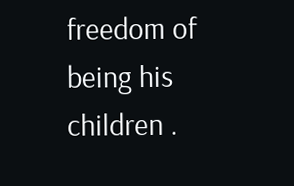freedom of being his children .